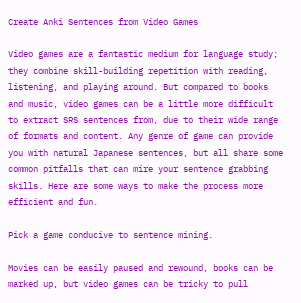Create Anki Sentences from Video Games

Video games are a fantastic medium for language study; they combine skill-building repetition with reading, listening, and playing around. But compared to books and music, video games can be a little more difficult to extract SRS sentences from, due to their wide range of formats and content. Any genre of game can provide you with natural Japanese sentences, but all share some common pitfalls that can mire your sentence grabbing skills. Here are some ways to make the process more efficient and fun.

Pick a game conducive to sentence mining.

Movies can be easily paused and rewound, books can be marked up, but video games can be tricky to pull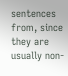sentences from, since they are usually non-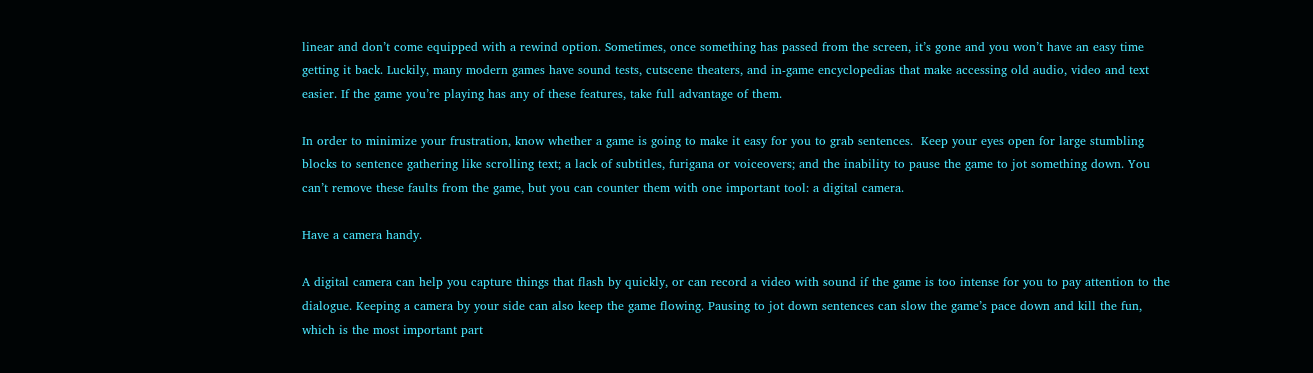linear and don’t come equipped with a rewind option. Sometimes, once something has passed from the screen, it’s gone and you won’t have an easy time getting it back. Luckily, many modern games have sound tests, cutscene theaters, and in-game encyclopedias that make accessing old audio, video and text easier. If the game you’re playing has any of these features, take full advantage of them.

In order to minimize your frustration, know whether a game is going to make it easy for you to grab sentences.  Keep your eyes open for large stumbling blocks to sentence gathering like scrolling text; a lack of subtitles, furigana or voiceovers; and the inability to pause the game to jot something down. You can’t remove these faults from the game, but you can counter them with one important tool: a digital camera.

Have a camera handy.

A digital camera can help you capture things that flash by quickly, or can record a video with sound if the game is too intense for you to pay attention to the dialogue. Keeping a camera by your side can also keep the game flowing. Pausing to jot down sentences can slow the game’s pace down and kill the fun, which is the most important part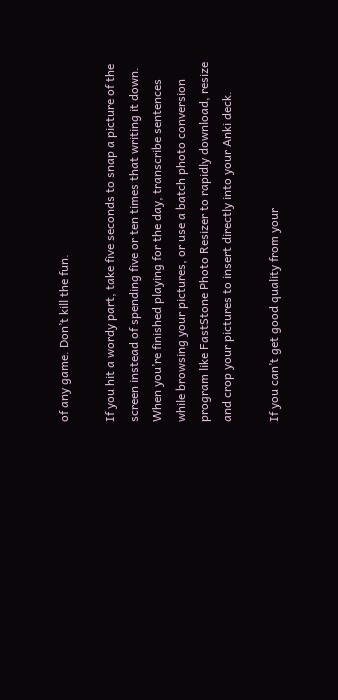of any game. Don’t kill the fun.

If you hit a wordy part, take five seconds to snap a picture of the screen instead of spending five or ten times that writing it down. When you’re finished playing for the day, transcribe sentences while browsing your pictures, or use a batch photo conversion program like FastStone Photo Resizer to rapidly download, resize and crop your pictures to insert directly into your Anki deck.

If you can’t get good quality from your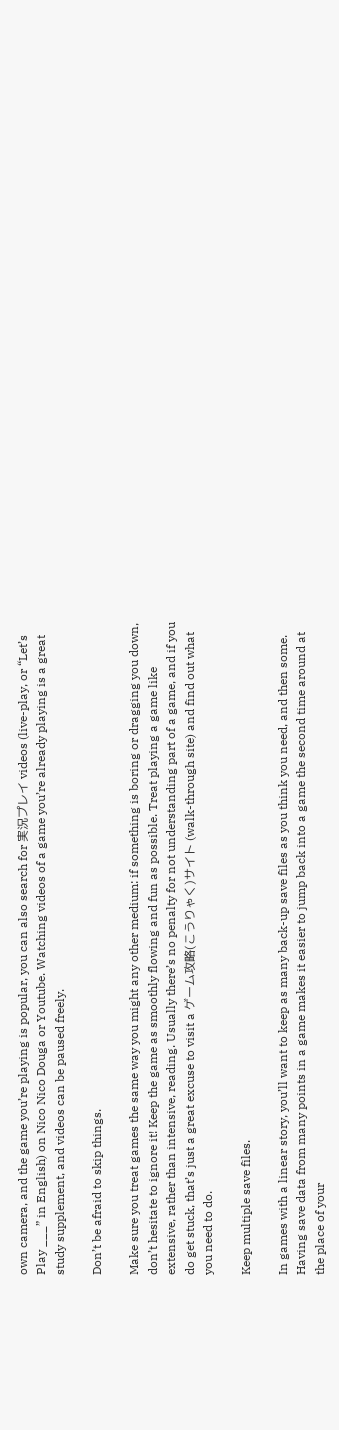own camera, and the game you’re playing is popular, you can also search for 実況プレイ videos (live-play, or “Let’s Play ___” in English) on Nico Nico Douga or Youtube. Watching videos of a game you’re already playing is a great study supplement, and videos can be paused freely.

Don’t be afraid to skip things.

Make sure you treat games the same way you might any other medium: if something is boring or dragging you down, don’t hesitate to ignore it! Keep the game as smoothly flowing and fun as possible. Treat playing a game like extensive, rather than intensive, reading. Usually there’s no penalty for not understanding part of a game, and if you do get stuck, that’s just a great excuse to visit a ゲーム攻略(こうりゃく)サイト (walk-through site) and find out what you need to do.

Keep multiple save files.

In games with a linear story, you’ll want to keep as many back-up save files as you think you need, and then some. Having save data from many points in a game makes it easier to jump back into a game the second time around at the place of your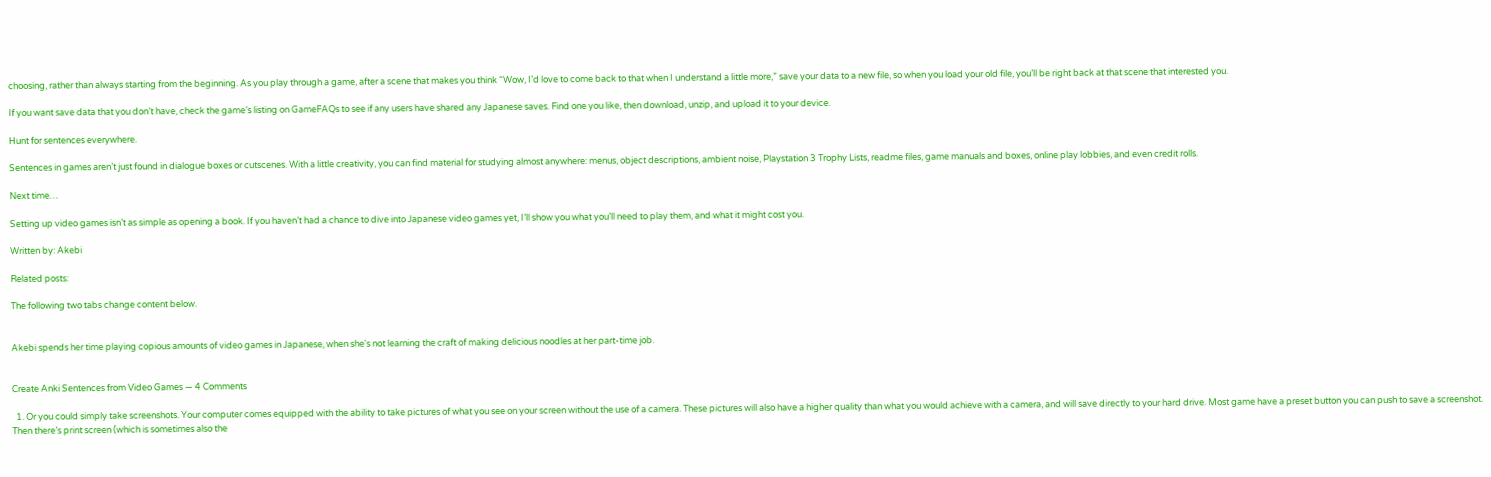choosing, rather than always starting from the beginning. As you play through a game, after a scene that makes you think “Wow, I’d love to come back to that when I understand a little more,” save your data to a new file, so when you load your old file, you’ll be right back at that scene that interested you.

If you want save data that you don’t have, check the game’s listing on GameFAQs to see if any users have shared any Japanese saves. Find one you like, then download, unzip, and upload it to your device.

Hunt for sentences everywhere.

Sentences in games aren’t just found in dialogue boxes or cutscenes. With a little creativity, you can find material for studying almost anywhere: menus, object descriptions, ambient noise, Playstation 3 Trophy Lists, readme files, game manuals and boxes, online play lobbies, and even credit rolls.

Next time…

Setting up video games isn’t as simple as opening a book. If you haven’t had a chance to dive into Japanese video games yet, I’ll show you what you’ll need to play them, and what it might cost you.

Written by: Akebi

Related posts:

The following two tabs change content below.


Akebi spends her time playing copious amounts of video games in Japanese, when she's not learning the craft of making delicious noodles at her part-time job.


Create Anki Sentences from Video Games — 4 Comments

  1. Or you could simply take screenshots. Your computer comes equipped with the ability to take pictures of what you see on your screen without the use of a camera. These pictures will also have a higher quality than what you would achieve with a camera, and will save directly to your hard drive. Most game have a preset button you can push to save a screenshot. Then there’s print screen (which is sometimes also the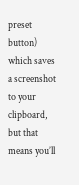preset button) which saves a screenshot to your clipboard, but that means you’ll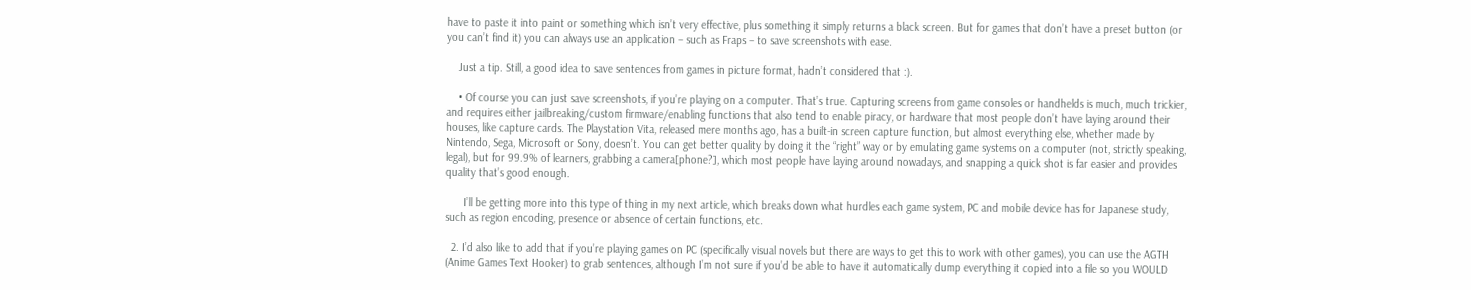have to paste it into paint or something which isn’t very effective, plus something it simply returns a black screen. But for games that don’t have a preset button (or you can’t find it) you can always use an application – such as Fraps – to save screenshots with ease.

    Just a tip. Still, a good idea to save sentences from games in picture format, hadn’t considered that :).

    • Of course you can just save screenshots, if you’re playing on a computer. That’s true. Capturing screens from game consoles or handhelds is much, much trickier, and requires either jailbreaking/custom firmware/enabling functions that also tend to enable piracy, or hardware that most people don’t have laying around their houses, like capture cards. The Playstation Vita, released mere months ago, has a built-in screen capture function, but almost everything else, whether made by Nintendo, Sega, Microsoft or Sony, doesn’t. You can get better quality by doing it the “right” way or by emulating game systems on a computer (not, strictly speaking, legal), but for 99.9% of learners, grabbing a camera[phone?], which most people have laying around nowadays, and snapping a quick shot is far easier and provides quality that’s good enough.

      I’ll be getting more into this type of thing in my next article, which breaks down what hurdles each game system, PC and mobile device has for Japanese study, such as region encoding, presence or absence of certain functions, etc.

  2. I’d also like to add that if you’re playing games on PC (specifically visual novels but there are ways to get this to work with other games), you can use the AGTH (Anime Games Text Hooker) to grab sentences, although I’m not sure if you’d be able to have it automatically dump everything it copied into a file so you WOULD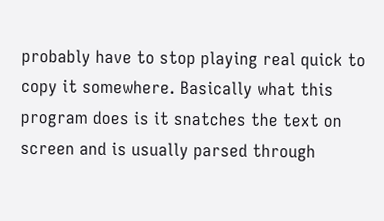probably have to stop playing real quick to copy it somewhere. Basically what this program does is it snatches the text on screen and is usually parsed through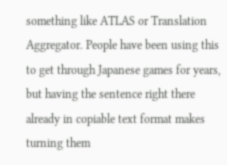something like ATLAS or Translation Aggregator. People have been using this to get through Japanese games for years, but having the sentence right there already in copiable text format makes turning them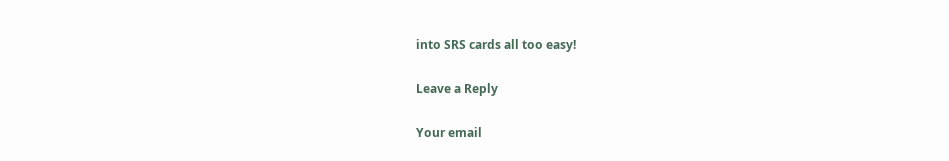into SRS cards all too easy!

Leave a Reply

Your email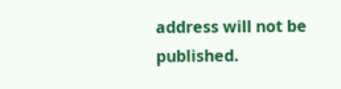address will not be published.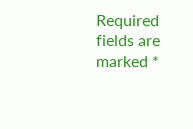Required fields are marked *